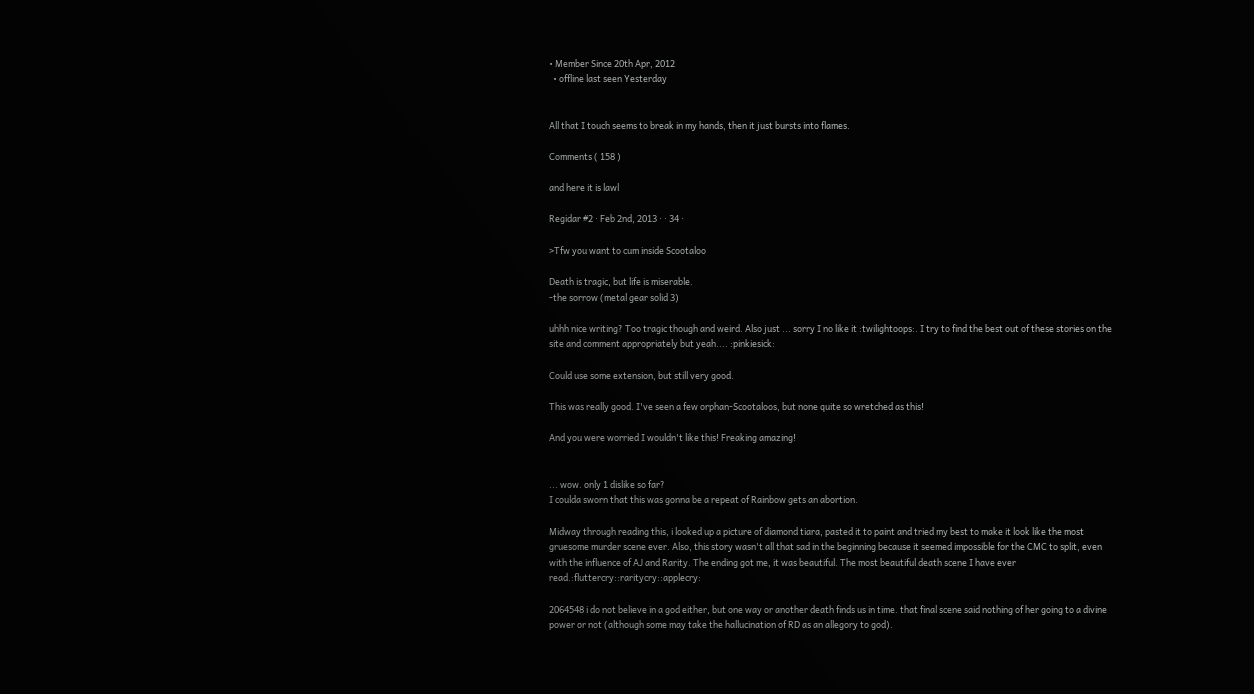• Member Since 20th Apr, 2012
  • offline last seen Yesterday


All that I touch seems to break in my hands, then it just bursts into flames.

Comments ( 158 )

and here it is lawl

Regidar #2 · Feb 2nd, 2013 · · 34 ·

>Tfw you want to cum inside Scootaloo

Death is tragic, but life is miserable.
-the sorrow (metal gear solid 3)

uhhh nice writing? Too tragic though and weird. Also just ... sorry I no like it :twilightoops:. I try to find the best out of these stories on the site and comment appropriately but yeah.... :pinkiesick:

Could use some extension, but still very good.

This was really good. I've seen a few orphan-Scootaloos, but none quite so wretched as this!

And you were worried I wouldn't like this! Freaking amazing!


... wow. only 1 dislike so far?
I coulda sworn that this was gonna be a repeat of Rainbow gets an abortion.

Midway through reading this, i looked up a picture of diamond tiara, pasted it to paint and tried my best to make it look like the most gruesome murder scene ever. Also, this story wasn't all that sad in the beginning because it seemed impossible for the CMC to split, even with the influence of AJ and Rarity. The ending got me, it was beautiful. The most beautiful death scene I have ever read.:fluttercry::raritycry::applecry:

2064548 i do not believe in a god either, but one way or another death finds us in time. that final scene said nothing of her going to a divine power or not (although some may take the hallucination of RD as an allegory to god).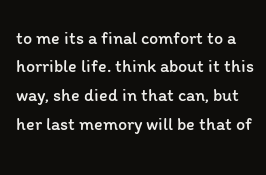to me its a final comfort to a horrible life. think about it this way, she died in that can, but her last memory will be that of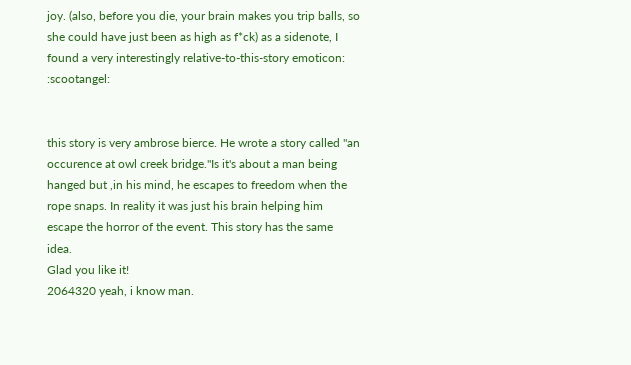joy. (also, before you die, your brain makes you trip balls, so she could have just been as high as f*ck) as a sidenote, I found a very interestingly relative-to-this-story emoticon: :scootangel:


this story is very ambrose bierce. He wrote a story called "an occurence at owl creek bridge."Is it's about a man being hanged but ,in his mind, he escapes to freedom when the rope snaps. In reality it was just his brain helping him escape the horror of the event. This story has the same idea.
Glad you like it!
2064320 yeah, i know man.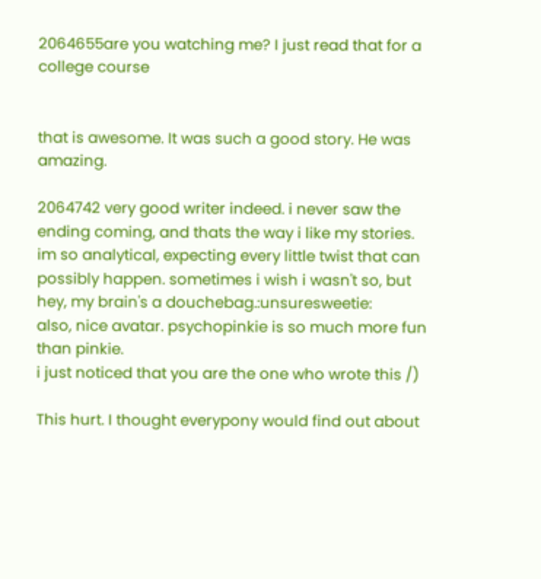2064655are you watching me? I just read that for a college course


that is awesome. It was such a good story. He was amazing.

2064742 very good writer indeed. i never saw the ending coming, and thats the way i like my stories. im so analytical, expecting every little twist that can possibly happen. sometimes i wish i wasn't so, but hey, my brain's a douchebag.:unsuresweetie:
also, nice avatar. psychopinkie is so much more fun than pinkie.
i just noticed that you are the one who wrote this /)

This hurt. I thought everypony would find out about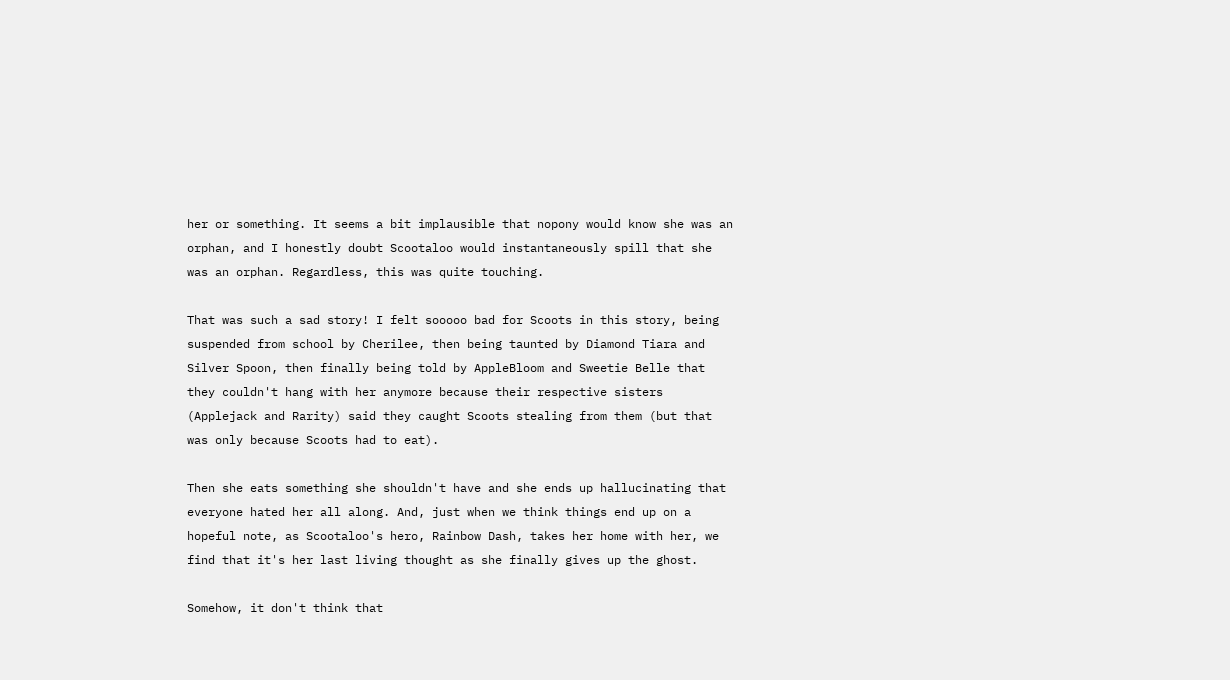her or something. It seems a bit implausible that nopony would know she was an orphan, and I honestly doubt Scootaloo would instantaneously spill that she was an orphan. Regardless, this was quite touching.

That was such a sad story! I felt sooooo bad for Scoots in this story, being suspended from school by Cherilee, then being taunted by Diamond Tiara and Silver Spoon, then finally being told by AppleBloom and Sweetie Belle that they couldn't hang with her anymore because their respective sisters (Applejack and Rarity) said they caught Scoots stealing from them (but that was only because Scoots had to eat).

Then she eats something she shouldn't have and she ends up hallucinating that everyone hated her all along. And, just when we think things end up on a hopeful note, as Scootaloo's hero, Rainbow Dash, takes her home with her, we find that it's her last living thought as she finally gives up the ghost.

Somehow, it don't think that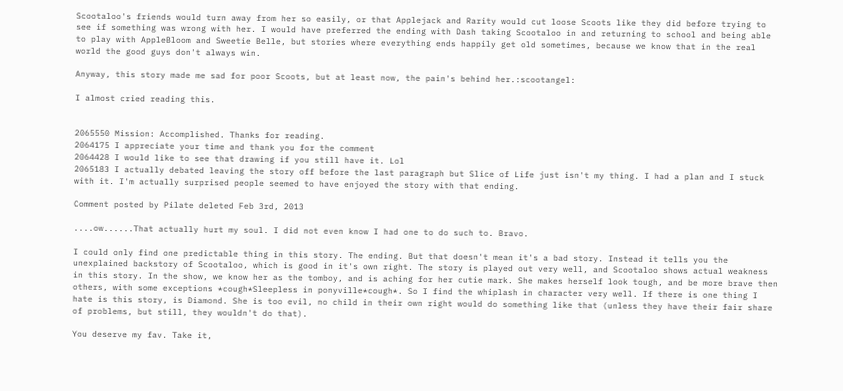Scootaloo's friends would turn away from her so easily, or that Applejack and Rarity would cut loose Scoots like they did before trying to see if something was wrong with her. I would have preferred the ending with Dash taking Scootaloo in and returning to school and being able to play with AppleBloom and Sweetie Belle, but stories where everything ends happily get old sometimes, because we know that in the real world the good guys don't always win.

Anyway, this story made me sad for poor Scoots, but at least now, the pain's behind her.:scootangel:

I almost cried reading this.


2065550 Mission: Accomplished. Thanks for reading.
2064175 I appreciate your time and thank you for the comment
2064428 I would like to see that drawing if you still have it. Lol
2065183 I actually debated leaving the story off before the last paragraph but Slice of Life just isn't my thing. I had a plan and I stuck with it. I'm actually surprised people seemed to have enjoyed the story with that ending.

Comment posted by Pilate deleted Feb 3rd, 2013

....ow......That actually hurt my soul. I did not even know I had one to do such to. Bravo.

I could only find one predictable thing in this story. The ending. But that doesn't mean it's a bad story. Instead it tells you the unexplained backstory of Scootaloo, which is good in it's own right. The story is played out very well, and Scootaloo shows actual weakness in this story. In the show, we know her as the tomboy, and is aching for her cutie mark. She makes herself look tough, and be more brave then others, with some exceptions *cough*Sleepless in ponyville*cough*. So I find the whiplash in character very well. If there is one thing I hate is this story, is Diamond. She is too evil, no child in their own right would do something like that (unless they have their fair share of problems, but still, they wouldn't do that).

You deserve my fav. Take it,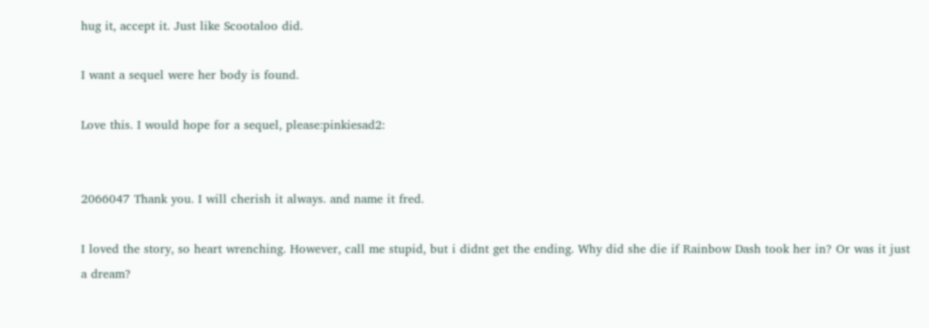hug it, accept it. Just like Scootaloo did.

I want a sequel were her body is found.

Love this. I would hope for a sequel, please:pinkiesad2:


2066047 Thank you. I will cherish it always. and name it fred.

I loved the story, so heart wrenching. However, call me stupid, but i didnt get the ending. Why did she die if Rainbow Dash took her in? Or was it just a dream?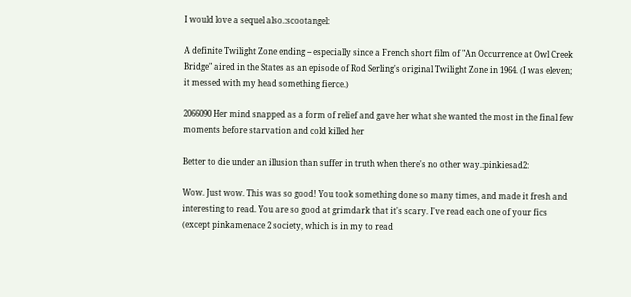I would love a sequel also.:scootangel:

A definite Twilight Zone ending -- especially since a French short film of "An Occurrence at Owl Creek Bridge" aired in the States as an episode of Rod Serling's original Twilight Zone in 1964. (I was eleven; it messed with my head something fierce.)

2066090 Her mind snapped as a form of relief and gave her what she wanted the most in the final few moments before starvation and cold killed her

Better to die under an illusion than suffer in truth when there's no other way.:pinkiesad2:

Wow. Just wow. This was so good! You took something done so many times, and made it fresh and interesting to read. You are so good at grimdark that it's scary. I've read each one of your fics (except pinkamenace 2 society, which is in my to read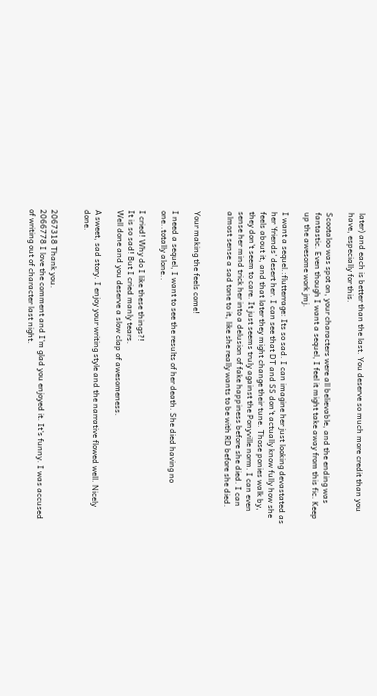later) and each is better than the last. You deserve so much more credit than you have, especially for this.

Scootaloo was spot on, your characters were all believable, and the ending was fantastic. Even though I want a sequel, I feel it might take away from this fic. Keep up the awesome work jmj.

I want a sequel.:flutterrage: Its so sad. I can imagine her just looking devastated as her 'friends' desert her. I can see that DT and SS don't actually know fully how she feels about it, and that later they might change their tune. Those ponies walk by, they don't seem to care. It just seems truly against the Ponyville norm. I can even sense her mind trick her into a delusion of fake happiness before she died. I can almost sense a sad tone to it, like she really wants to be with RD before she died.


Your making the feels come!

I need a sequel, I want to see the results of her death. She died having no one..totally alone..

I cried! Why do I like these things?!
It is so sad! But I cried manly tears.
Well done and you deserve a slow clap of awesomeness.

A sweet, sad story. I enjoy your writing style and the narrative flowed well. Nicely done.


2067318 Thank you.
2066778 I love the comment and I'm glad you enjoyed it. It's funny. I was accused of writing out of character last night.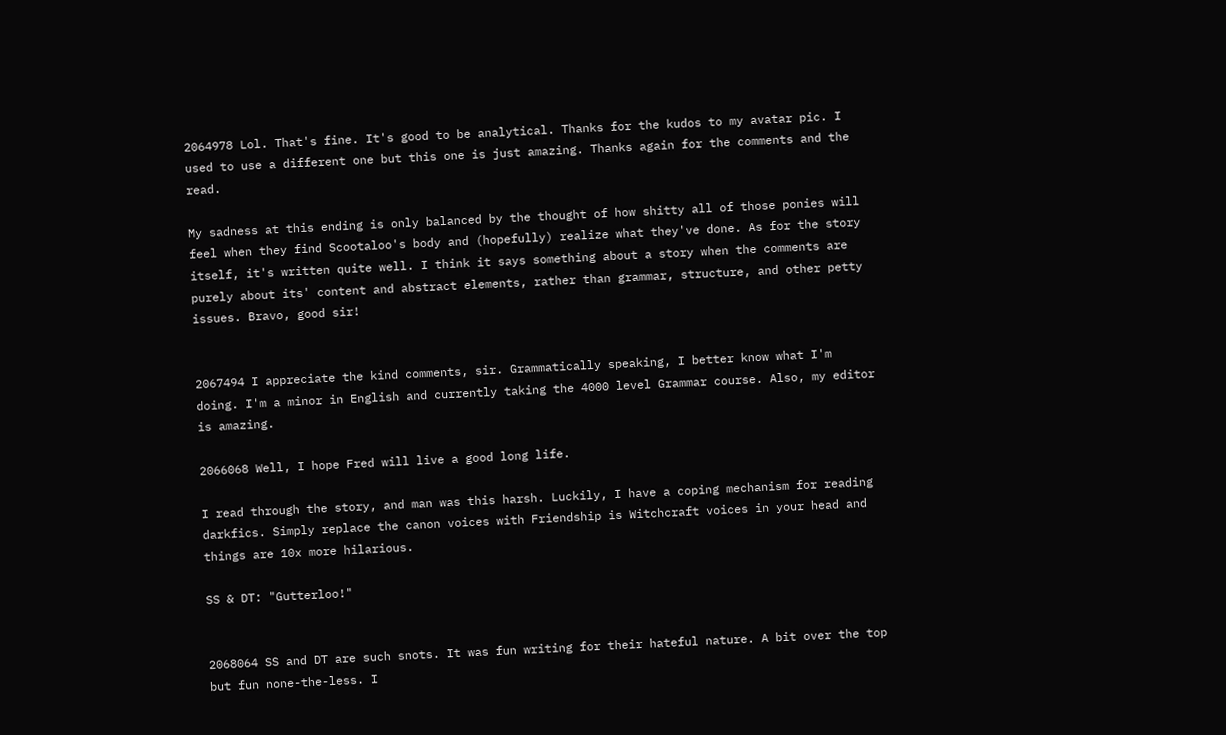2064978 Lol. That's fine. It's good to be analytical. Thanks for the kudos to my avatar pic. I used to use a different one but this one is just amazing. Thanks again for the comments and the read.

My sadness at this ending is only balanced by the thought of how shitty all of those ponies will feel when they find Scootaloo's body and (hopefully) realize what they've done. As for the story itself, it's written quite well. I think it says something about a story when the comments are purely about its' content and abstract elements, rather than grammar, structure, and other petty issues. Bravo, good sir!


2067494 I appreciate the kind comments, sir. Grammatically speaking, I better know what I'm doing. I'm a minor in English and currently taking the 4000 level Grammar course. Also, my editor is amazing.

2066068 Well, I hope Fred will live a good long life.

I read through the story, and man was this harsh. Luckily, I have a coping mechanism for reading darkfics. Simply replace the canon voices with Friendship is Witchcraft voices in your head and things are 10x more hilarious.

SS & DT: "Gutterloo!"


2068064 SS and DT are such snots. It was fun writing for their hateful nature. A bit over the top but fun none-the-less. I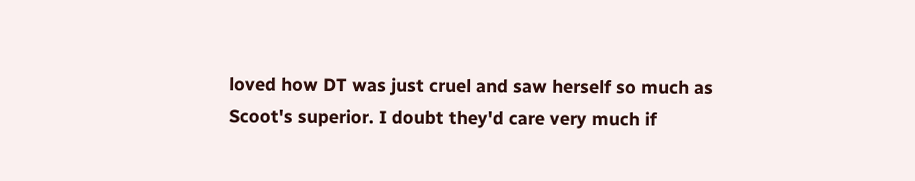loved how DT was just cruel and saw herself so much as Scoot's superior. I doubt they'd care very much if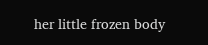her little frozen body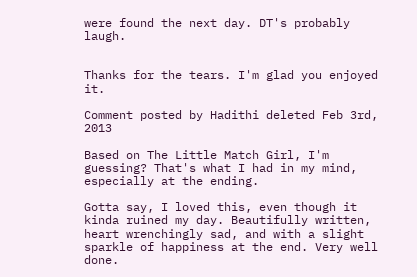were found the next day. DT's probably laugh.


Thanks for the tears. I'm glad you enjoyed it.

Comment posted by Hadithi deleted Feb 3rd, 2013

Based on The Little Match Girl, I'm guessing? That's what I had in my mind, especially at the ending.

Gotta say, I loved this, even though it kinda ruined my day. Beautifully written, heart wrenchingly sad, and with a slight sparkle of happiness at the end. Very well done.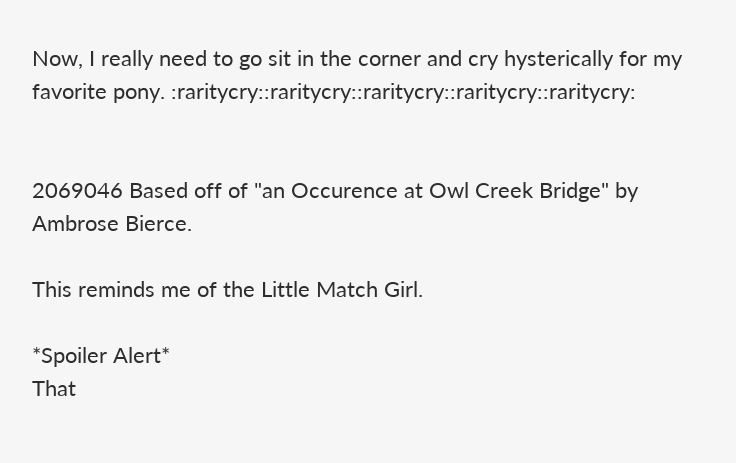Now, I really need to go sit in the corner and cry hysterically for my favorite pony. :raritycry::raritycry::raritycry::raritycry::raritycry:


2069046 Based off of "an Occurence at Owl Creek Bridge" by Ambrose Bierce.

This reminds me of the Little Match Girl.

*Spoiler Alert*
That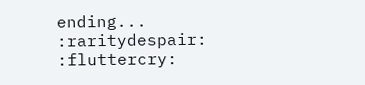ending... :raritydespair: :fluttercry: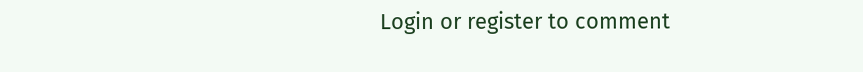Login or register to comment